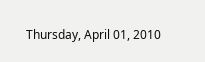Thursday, April 01, 2010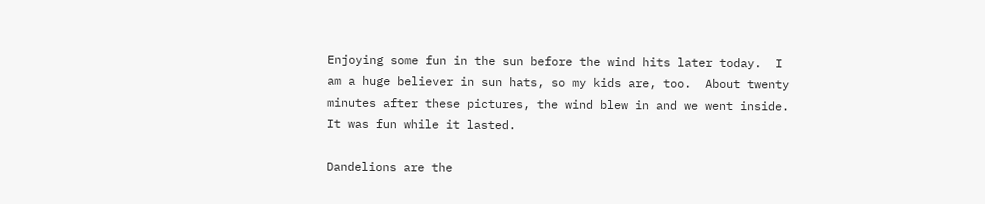Enjoying some fun in the sun before the wind hits later today.  I am a huge believer in sun hats, so my kids are, too.  About twenty minutes after these pictures, the wind blew in and we went inside.  It was fun while it lasted.

Dandelions are the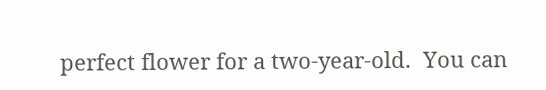perfect flower for a two-year-old.  You can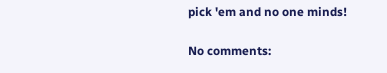pick 'em and no one minds!

No comments: